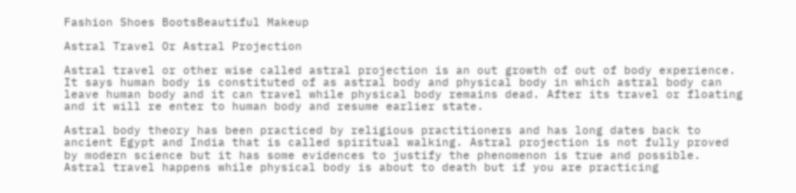Fashion Shoes BootsBeautiful Makeup

Astral Travel Or Astral Projection

Astral travel or other wise called astral projection is an out growth of out of body experience. It says human body is constituted of as astral body and physical body in which astral body can leave human body and it can travel while physical body remains dead. After its travel or floating and it will re enter to human body and resume earlier state.

Astral body theory has been practiced by religious practitioners and has long dates back to ancient Egypt and India that is called spiritual walking. Astral projection is not fully proved by modern science but it has some evidences to justify the phenomenon is true and possible. Astral travel happens while physical body is about to death but if you are practicing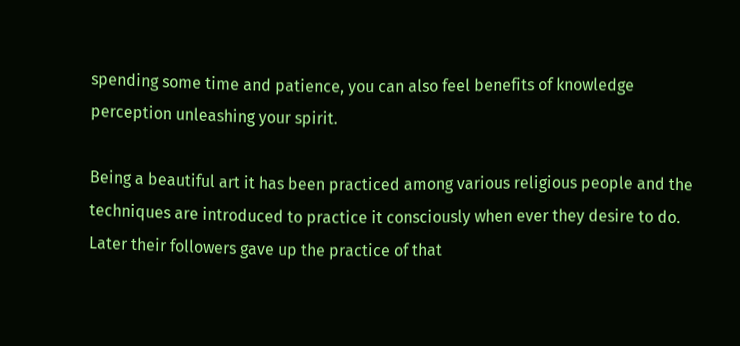spending some time and patience, you can also feel benefits of knowledge perception unleashing your spirit.

Being a beautiful art it has been practiced among various religious people and the techniques are introduced to practice it consciously when ever they desire to do. Later their followers gave up the practice of that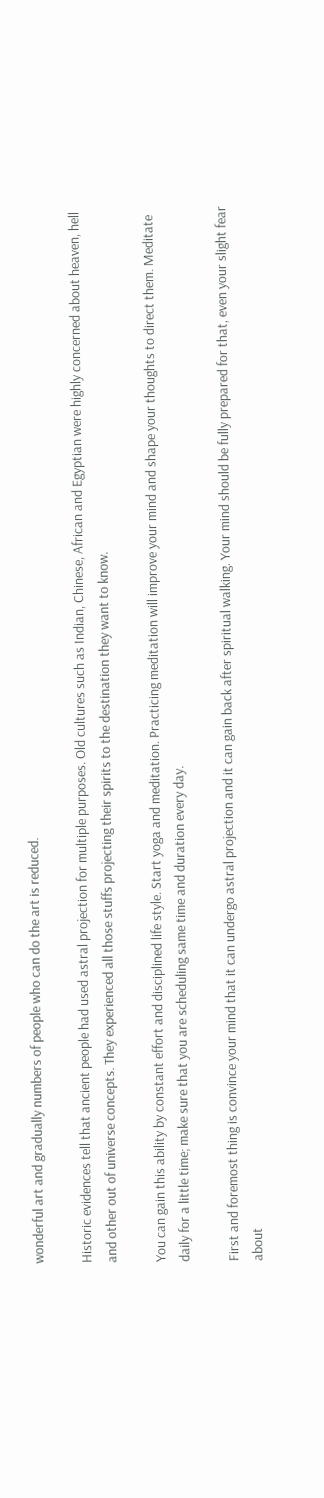wonderful art and gradually numbers of people who can do the art is reduced.

Historic evidences tell that ancient people had used astral projection for multiple purposes. Old cultures such as Indian, Chinese, African and Egyptian were highly concerned about heaven, hell and other out of universe concepts. They experienced all those stuffs projecting their spirits to the destination they want to know.

You can gain this ability by constant effort and disciplined life style. Start yoga and meditation. Practicing meditation will improve your mind and shape your thoughts to direct them. Meditate daily for a little time; make sure that you are scheduling same time and duration every day.

First and foremost thing is convince your mind that it can undergo astral projection and it can gain back after spiritual walking. Your mind should be fully prepared for that, even your slight fear about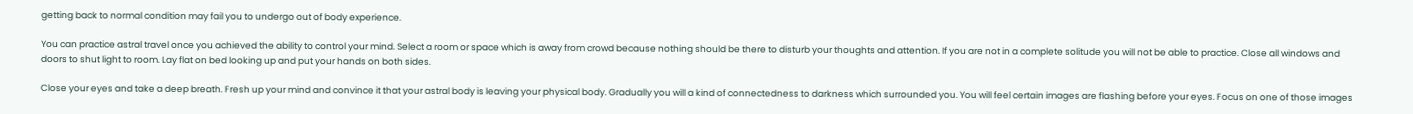getting back to normal condition may fail you to undergo out of body experience.

You can practice astral travel once you achieved the ability to control your mind. Select a room or space which is away from crowd because nothing should be there to disturb your thoughts and attention. If you are not in a complete solitude you will not be able to practice. Close all windows and doors to shut light to room. Lay flat on bed looking up and put your hands on both sides.

Close your eyes and take a deep breath. Fresh up your mind and convince it that your astral body is leaving your physical body. Gradually you will a kind of connectedness to darkness which surrounded you. You will feel certain images are flashing before your eyes. Focus on one of those images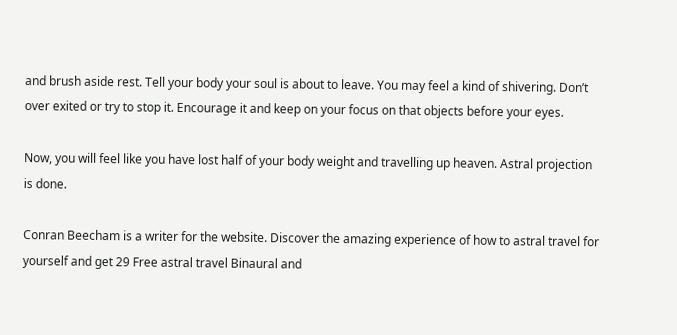and brush aside rest. Tell your body your soul is about to leave. You may feel a kind of shivering. Don’t over exited or try to stop it. Encourage it and keep on your focus on that objects before your eyes.

Now, you will feel like you have lost half of your body weight and travelling up heaven. Astral projection is done.

Conran Beecham is a writer for the website. Discover the amazing experience of how to astral travel for yourself and get 29 Free astral travel Binaural and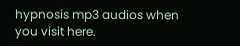hypnosis mp3 audios when you visit here.